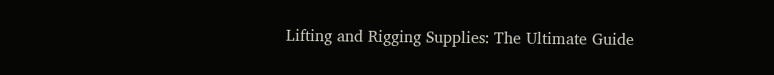Lifting and Rigging Supplies: The Ultimate Guide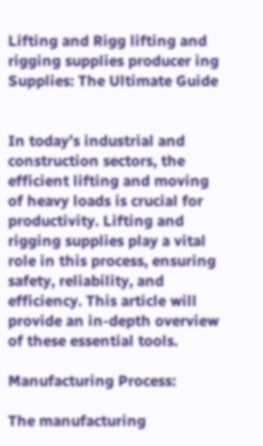Lifting and Rigg lifting and rigging supplies producer ing Supplies: The Ultimate Guide


In today’s industrial and construction sectors, the efficient lifting and moving of heavy loads is crucial for productivity. Lifting and rigging supplies play a vital role in this process, ensuring safety, reliability, and efficiency. This article will provide an in-depth overview of these essential tools.

Manufacturing Process:

The manufacturing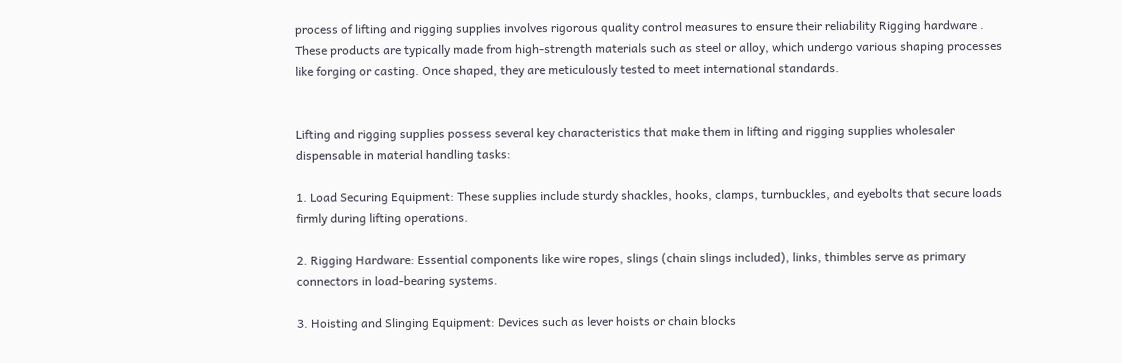process of lifting and rigging supplies involves rigorous quality control measures to ensure their reliability Rigging hardware . These products are typically made from high-strength materials such as steel or alloy, which undergo various shaping processes like forging or casting. Once shaped, they are meticulously tested to meet international standards.


Lifting and rigging supplies possess several key characteristics that make them in lifting and rigging supplies wholesaler dispensable in material handling tasks:

1. Load Securing Equipment: These supplies include sturdy shackles, hooks, clamps, turnbuckles, and eyebolts that secure loads firmly during lifting operations.

2. Rigging Hardware: Essential components like wire ropes, slings (chain slings included), links, thimbles serve as primary connectors in load-bearing systems.

3. Hoisting and Slinging Equipment: Devices such as lever hoists or chain blocks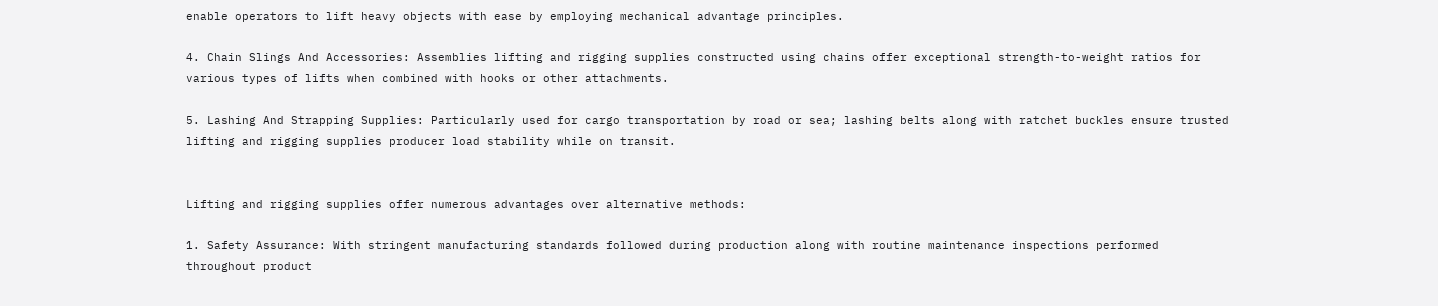enable operators to lift heavy objects with ease by employing mechanical advantage principles.

4. Chain Slings And Accessories: Assemblies lifting and rigging supplies constructed using chains offer exceptional strength-to-weight ratios for various types of lifts when combined with hooks or other attachments.

5. Lashing And Strapping Supplies: Particularly used for cargo transportation by road or sea; lashing belts along with ratchet buckles ensure trusted lifting and rigging supplies producer load stability while on transit.


Lifting and rigging supplies offer numerous advantages over alternative methods:

1. Safety Assurance: With stringent manufacturing standards followed during production along with routine maintenance inspections performed throughout product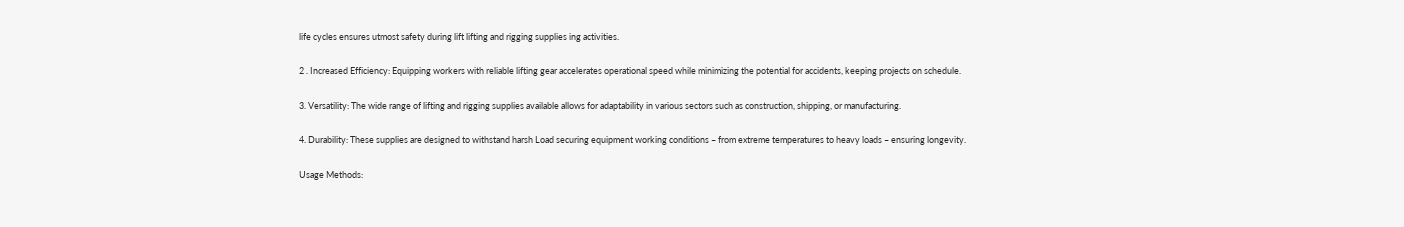life cycles ensures utmost safety during lift lifting and rigging supplies ing activities.

2 . Increased Efficiency: Equipping workers with reliable lifting gear accelerates operational speed while minimizing the potential for accidents, keeping projects on schedule.

3. Versatility: The wide range of lifting and rigging supplies available allows for adaptability in various sectors such as construction, shipping, or manufacturing.

4. Durability: These supplies are designed to withstand harsh Load securing equipment working conditions – from extreme temperatures to heavy loads – ensuring longevity.

Usage Methods: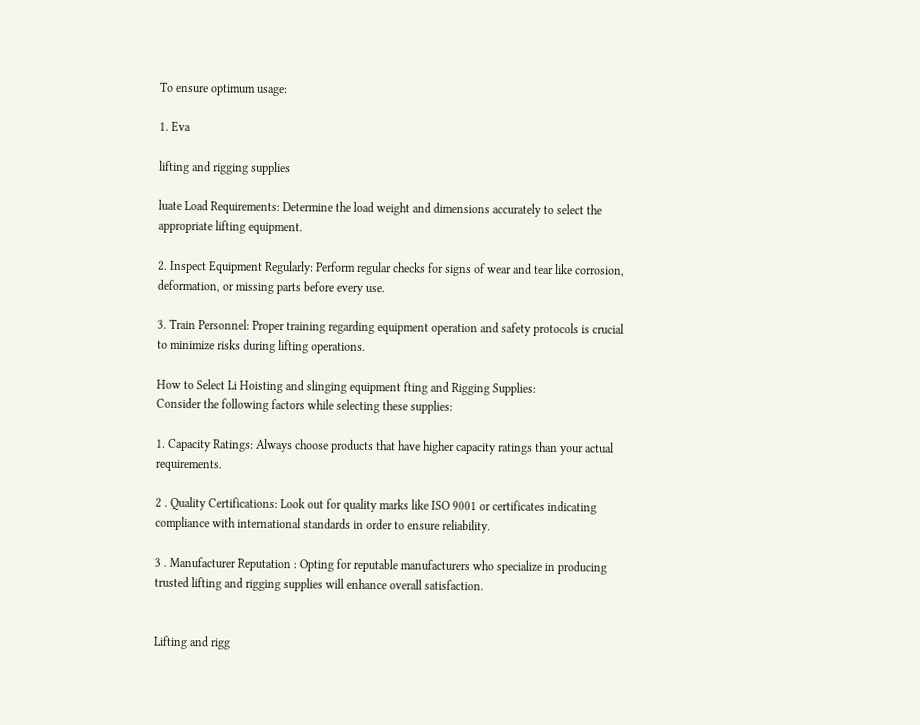To ensure optimum usage:

1. Eva

lifting and rigging supplies

luate Load Requirements: Determine the load weight and dimensions accurately to select the appropriate lifting equipment.

2. Inspect Equipment Regularly: Perform regular checks for signs of wear and tear like corrosion, deformation, or missing parts before every use.

3. Train Personnel: Proper training regarding equipment operation and safety protocols is crucial to minimize risks during lifting operations.

How to Select Li Hoisting and slinging equipment fting and Rigging Supplies:
Consider the following factors while selecting these supplies:

1. Capacity Ratings: Always choose products that have higher capacity ratings than your actual requirements.

2 . Quality Certifications: Look out for quality marks like ISO 9001 or certificates indicating compliance with international standards in order to ensure reliability.

3 . Manufacturer Reputation : Opting for reputable manufacturers who specialize in producing trusted lifting and rigging supplies will enhance overall satisfaction.


Lifting and rigg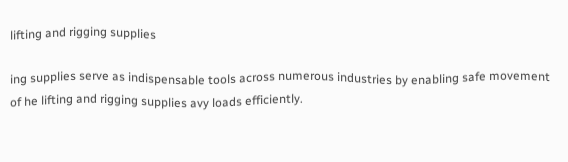lifting and rigging supplies

ing supplies serve as indispensable tools across numerous industries by enabling safe movement of he lifting and rigging supplies avy loads efficiently.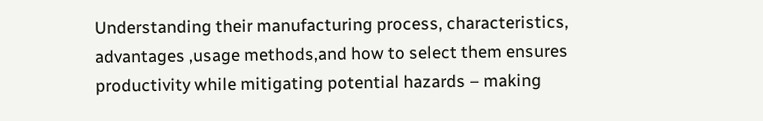Understanding their manufacturing process, characteristics, advantages ,usage methods,and how to select them ensures productivity while mitigating potential hazards – making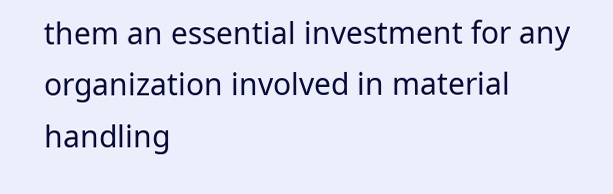them an essential investment for any organization involved in material handling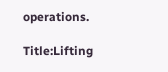operations.

Title:Lifting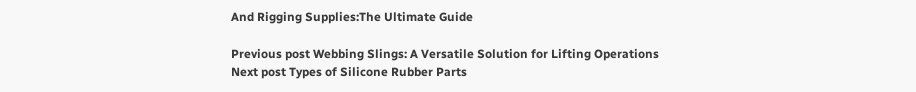And Rigging Supplies:The Ultimate Guide

Previous post Webbing Slings: A Versatile Solution for Lifting Operations
Next post Types of Silicone Rubber Parts